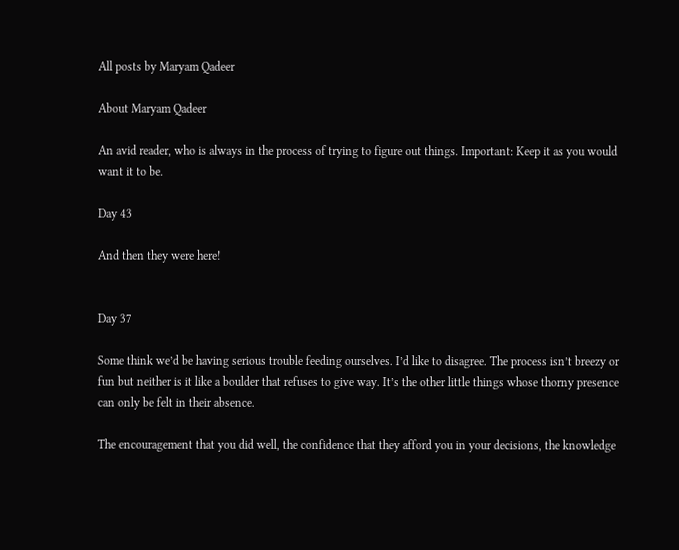All posts by Maryam Qadeer

About Maryam Qadeer

An avid reader, who is always in the process of trying to figure out things. Important: Keep it as you would want it to be.

Day 43

And then they were here!


Day 37

Some think we’d be having serious trouble feeding ourselves. I’d like to disagree. The process isn’t breezy or fun but neither is it like a boulder that refuses to give way. It’s the other little things whose thorny presence can only be felt in their absence.

The encouragement that you did well, the confidence that they afford you in your decisions, the knowledge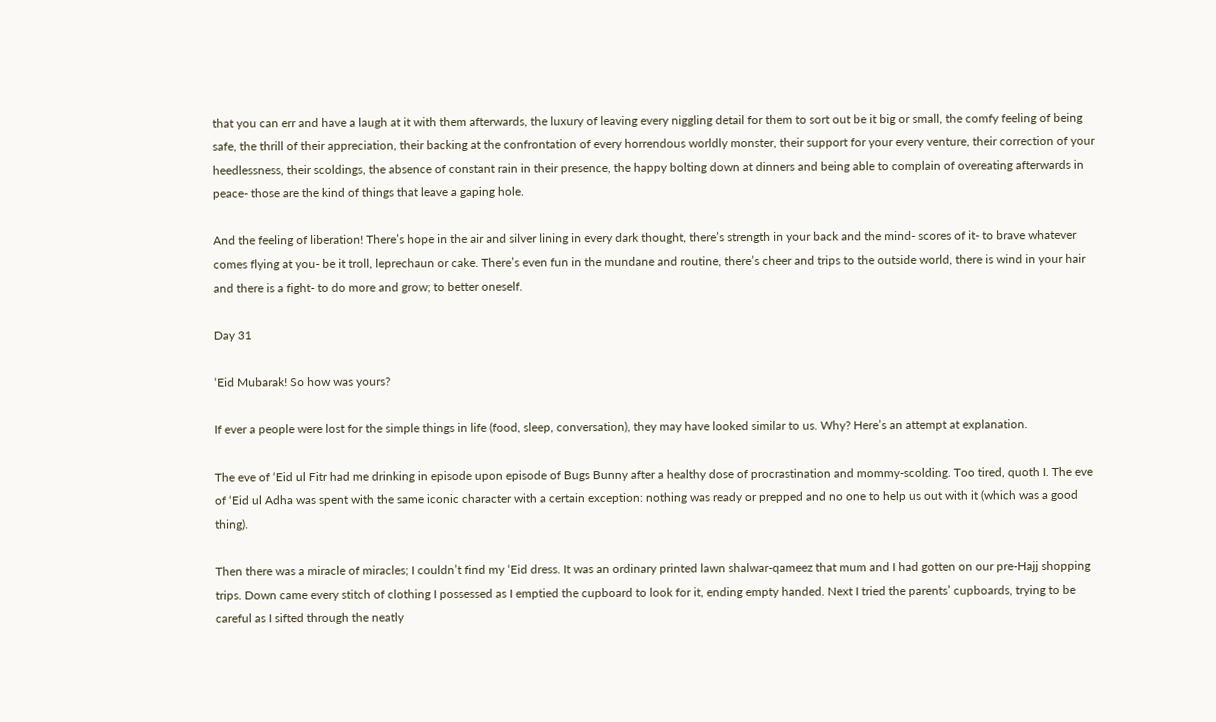that you can err and have a laugh at it with them afterwards, the luxury of leaving every niggling detail for them to sort out be it big or small, the comfy feeling of being safe, the thrill of their appreciation, their backing at the confrontation of every horrendous worldly monster, their support for your every venture, their correction of your heedlessness, their scoldings, the absence of constant rain in their presence, the happy bolting down at dinners and being able to complain of overeating afterwards in peace- those are the kind of things that leave a gaping hole.

And the feeling of liberation! There’s hope in the air and silver lining in every dark thought, there’s strength in your back and the mind- scores of it- to brave whatever comes flying at you- be it troll, leprechaun or cake. There’s even fun in the mundane and routine, there’s cheer and trips to the outside world, there is wind in your hair and there is a fight- to do more and grow; to better oneself.

Day 31

‘Eid Mubarak! So how was yours?

If ever a people were lost for the simple things in life (food, sleep, conversation), they may have looked similar to us. Why? Here’s an attempt at explanation.

The eve of ‘Eid ul Fitr had me drinking in episode upon episode of Bugs Bunny after a healthy dose of procrastination and mommy-scolding. Too tired, quoth I. The eve of ‘Eid ul Adha was spent with the same iconic character with a certain exception: nothing was ready or prepped and no one to help us out with it (which was a good thing).

Then there was a miracle of miracles; I couldn’t find my ‘Eid dress. It was an ordinary printed lawn shalwar-qameez that mum and I had gotten on our pre-Hajj shopping trips. Down came every stitch of clothing I possessed as I emptied the cupboard to look for it, ending empty handed. Next I tried the parents’ cupboards, trying to be careful as I sifted through the neatly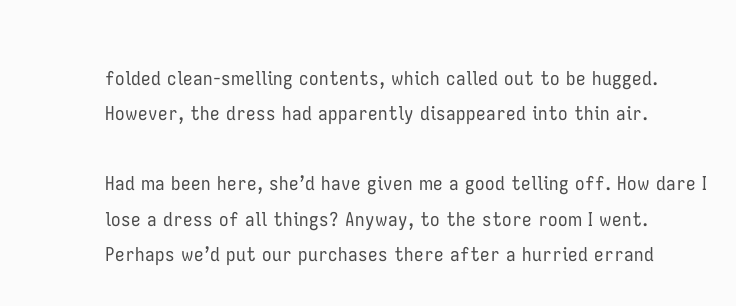folded clean-smelling contents, which called out to be hugged. However, the dress had apparently disappeared into thin air.

Had ma been here, she’d have given me a good telling off. How dare I lose a dress of all things? Anyway, to the store room I went. Perhaps we’d put our purchases there after a hurried errand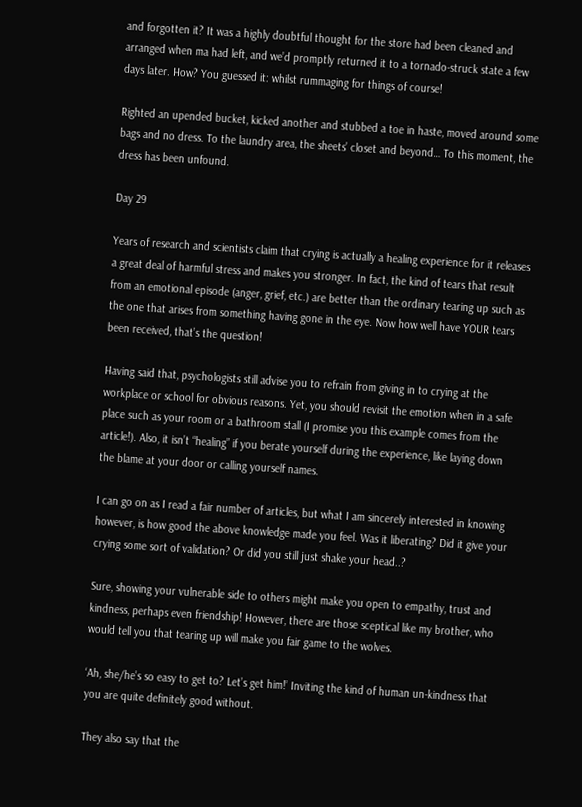and forgotten it? It was a highly doubtful thought for the store had been cleaned and arranged when ma had left, and we’d promptly returned it to a tornado-struck state a few days later. How? You guessed it: whilst rummaging for things of course!

Righted an upended bucket, kicked another and stubbed a toe in haste, moved around some bags and no dress. To the laundry area, the sheets’ closet and beyond… To this moment, the dress has been unfound.

Day 29

Years of research and scientists claim that crying is actually a healing experience for it releases a great deal of harmful stress and makes you stronger. In fact, the kind of tears that result from an emotional episode (anger, grief, etc.) are better than the ordinary tearing up such as the one that arises from something having gone in the eye. Now how well have YOUR tears been received, that’s the question!

Having said that, psychologists still advise you to refrain from giving in to crying at the workplace or school for obvious reasons. Yet, you should revisit the emotion when in a safe place such as your room or a bathroom stall (I promise you this example comes from the article!). Also, it isn’t “healing” if you berate yourself during the experience, like laying down the blame at your door or calling yourself names.

I can go on as I read a fair number of articles, but what I am sincerely interested in knowing however, is how good the above knowledge made you feel. Was it liberating? Did it give your crying some sort of validation? Or did you still just shake your head..?

Sure, showing your vulnerable side to others might make you open to empathy, trust and kindness, perhaps even friendship! However, there are those sceptical like my brother, who would tell you that tearing up will make you fair game to the wolves.

‘Ah, she/he’s so easy to get to? Let’s get him!’ Inviting the kind of human un-kindness that you are quite definitely good without.

They also say that the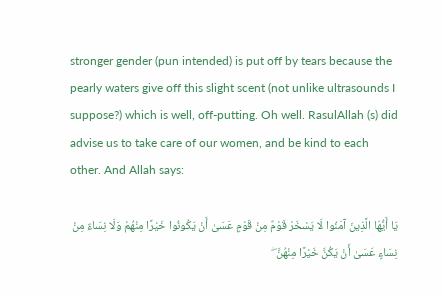stronger gender (pun intended) is put off by tears because the pearly waters give off this slight scent (not unlike ultrasounds I suppose?) which is well, off-putting. Oh well. RasulAllah (s) did advise us to take care of our women, and be kind to each other. And Allah says:

يَا أَيُّهَا الَّذِينَ آمَنُوا لَا يَسْخَرْ قَوْمٌ مِنْ قَوْمٍ عَسَىٰ أَنْ يَكُونُوا خَيْرًا مِنْهُمْ وَلَا نِسَاءٌ مِنْ نِسَاءٍ عَسَىٰ أَنْ يَكُنَّ خَيْرًا مِنْهُنَّ ۖ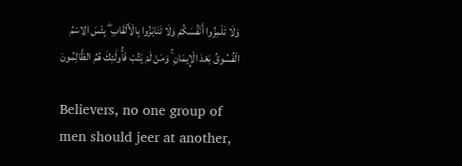وَلَا تَلْمِزُوا أَنْفُسَكُمْ وَلَا تَنَابَزُوا بِالْأَلْقَابِ ۖ بِئْسَ الِاسْمُ الْفُسُوقُ بَعْدَ الْإِيمَانِ ۚ وَمَنْ لَمْ يَتُبْ فَأُولَٰئِكَ هُمُ الظَّالِمُونَ

Believers, no one group of men should jeer at another,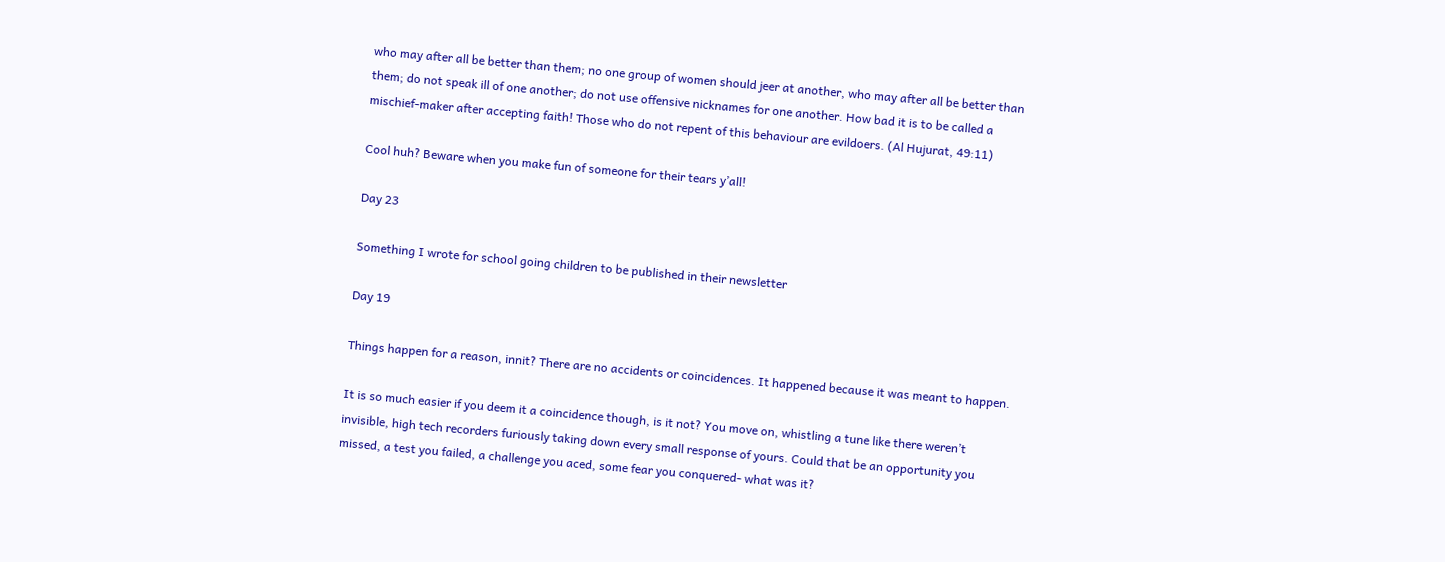who may after all be better than them; no one group of women should jeer at another, who may after all be better than them; do not speak ill of one another; do not use offensive nicknames for one another. How bad it is to be called a mischief-maker after accepting faith! Those who do not repent of this behaviour are evildoers. (Al Hujurat, 49:11)

Cool huh? Beware when you make fun of someone for their tears y’all!

Day 23

Something I wrote for school going children to be published in their newsletter

Day 19

Things happen for a reason, innit? There are no accidents or coincidences. It happened because it was meant to happen.

It is so much easier if you deem it a coincidence though, is it not? You move on, whistling a tune like there weren’t invisible, high tech recorders furiously taking down every small response of yours. Could that be an opportunity you missed, a test you failed, a challenge you aced, some fear you conquered- what was it?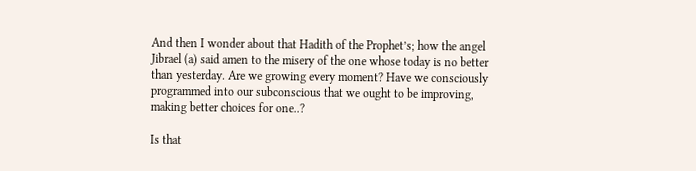And then I wonder about that Hadith of the Prophet’s; how the angel Jibrael (a) said amen to the misery of the one whose today is no better than yesterday. Are we growing every moment? Have we consciously programmed into our subconscious that we ought to be improving, making better choices for one..?

Is that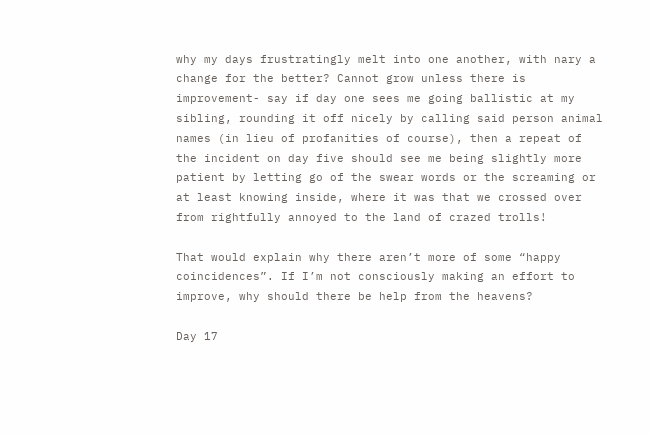why my days frustratingly melt into one another, with nary a change for the better? Cannot grow unless there is improvement- say if day one sees me going ballistic at my sibling, rounding it off nicely by calling said person animal names (in lieu of profanities of course), then a repeat of the incident on day five should see me being slightly more patient by letting go of the swear words or the screaming or at least knowing inside, where it was that we crossed over from rightfully annoyed to the land of crazed trolls!

That would explain why there aren’t more of some “happy coincidences”. If I’m not consciously making an effort to improve, why should there be help from the heavens?

Day 17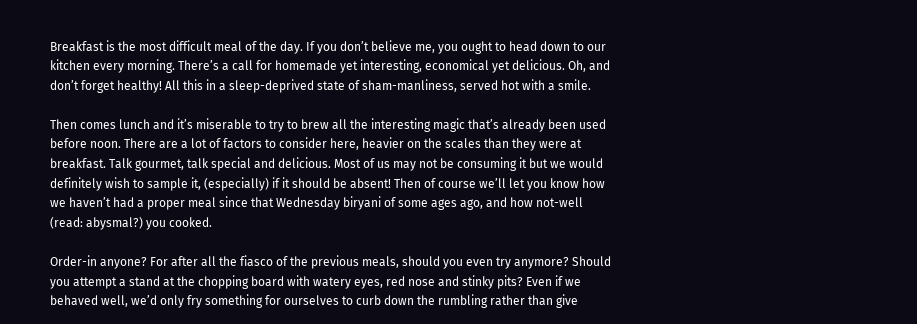Breakfast is the most difficult meal of the day. If you don’t believe me, you ought to head down to our kitchen every morning. There’s a call for homemade yet interesting, economical yet delicious. Oh, and don’t forget healthy! All this in a sleep-deprived state of sham-manliness, served hot with a smile.

Then comes lunch and it’s miserable to try to brew all the interesting magic that’s already been used before noon. There are a lot of factors to consider here, heavier on the scales than they were at breakfast. Talk gourmet, talk special and delicious. Most of us may not be consuming it but we would definitely wish to sample it, (especially) if it should be absent! Then of course we’ll let you know how we haven’t had a proper meal since that Wednesday biryani of some ages ago, and how not-well (read: abysmal?) you cooked.

Order-in anyone? For after all the fiasco of the previous meals, should you even try anymore? Should you attempt a stand at the chopping board with watery eyes, red nose and stinky pits? Even if we behaved well, we’d only fry something for ourselves to curb down the rumbling rather than give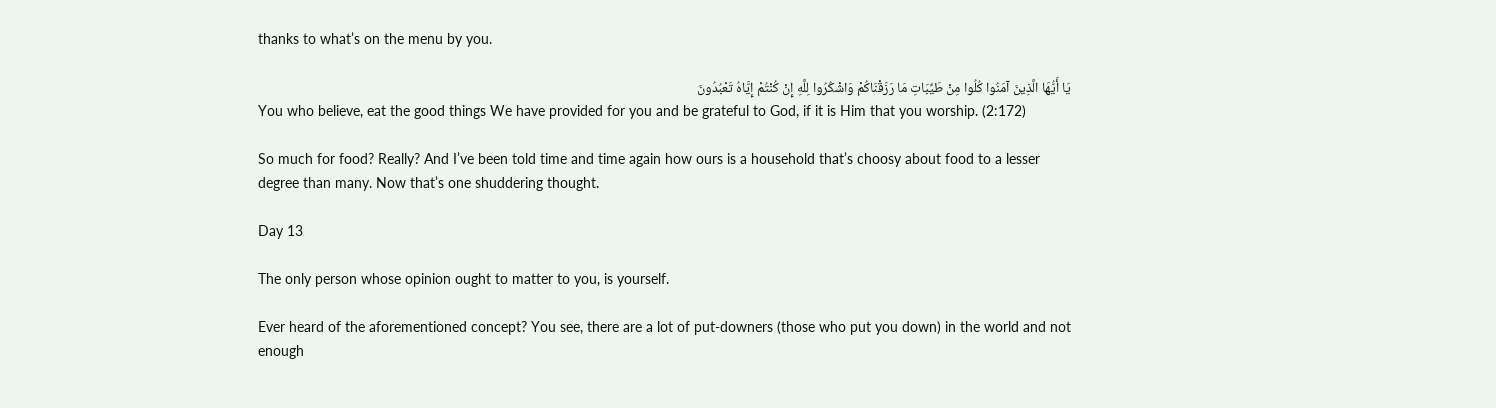thanks to what’s on the menu by you.

يَا أَيُّهَا الَّذِينَ آمَنُوا كُلُوا مِنْ طَيِّبَاتِ مَا رَزَقْنَاكُمْ وَاشْكُرُوا لِلَّهِ إِنْ كُنْتُمْ إِيَّاهُ تَعْبُدُونَ
You who believe, eat the good things We have provided for you and be grateful to God, if it is Him that you worship. (2:172)

So much for food? Really? And I’ve been told time and time again how ours is a household that’s choosy about food to a lesser degree than many. Now that’s one shuddering thought.

Day 13

The only person whose opinion ought to matter to you, is yourself.

Ever heard of the aforementioned concept? You see, there are a lot of put-downers (those who put you down) in the world and not enough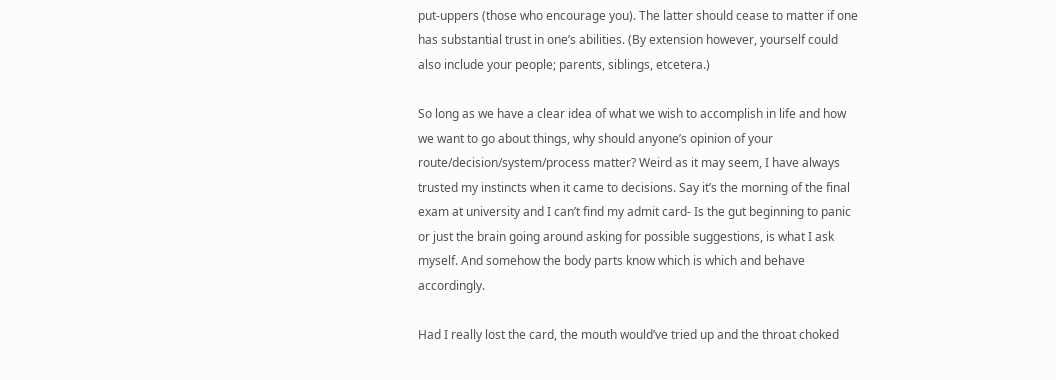put-uppers (those who encourage you). The latter should cease to matter if one has substantial trust in one’s abilities. (By extension however, yourself could also include your people; parents, siblings, etcetera.)

So long as we have a clear idea of what we wish to accomplish in life and how we want to go about things, why should anyone’s opinion of your route/decision/system/process matter? Weird as it may seem, I have always trusted my instincts when it came to decisions. Say it’s the morning of the final exam at university and I can’t find my admit card- Is the gut beginning to panic or just the brain going around asking for possible suggestions, is what I ask myself. And somehow the body parts know which is which and behave accordingly.

Had I really lost the card, the mouth would’ve tried up and the throat choked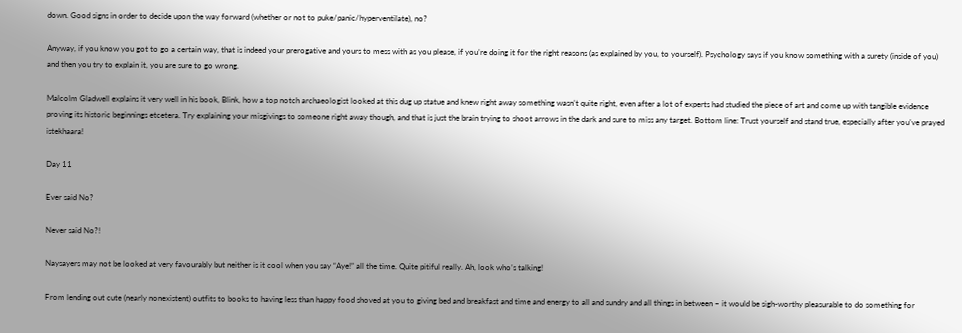down. Good signs in order to decide upon the way forward (whether or not to puke/panic/hyperventilate), no?

Anyway, if you know you got to go a certain way, that is indeed your prerogative and yours to mess with as you please, if you’re doing it for the right reasons (as explained by you, to yourself). Psychology says if you know something with a surety (inside of you) and then you try to explain it, you are sure to go wrong.

Malcolm Gladwell explains it very well in his book, Blink, how a top notch archaeologist looked at this dug up statue and knew right away something wasn’t quite right, even after a lot of experts had studied the piece of art and come up with tangible evidence proving its historic beginnings etcetera. Try explaining your misgivings to someone right away though, and that is just the brain trying to shoot arrows in the dark and sure to miss any target. Bottom line: Trust yourself and stand true, especially after you’ve prayed istekhaara!

Day 11

Ever said No?

Never said No?!

Naysayers may not be looked at very favourably but neither is it cool when you say “Aye!” all the time. Quite pitiful really. Ah, look who’s talking!

From lending out cute (nearly nonexistent) outfits to books to having less than happy food shoved at you to giving bed and breakfast and time and energy to all and sundry and all things in between – it would be sigh-worthy pleasurable to do something for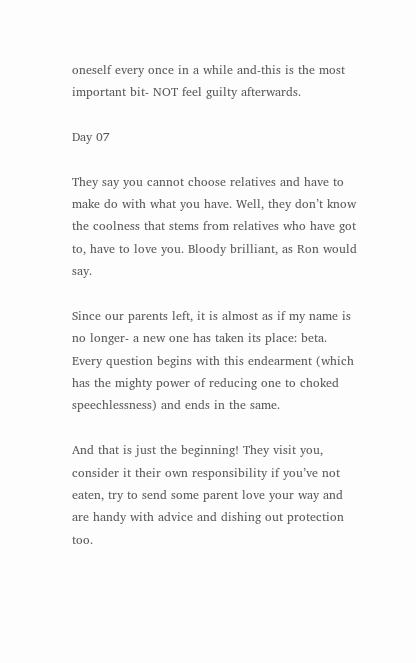oneself every once in a while and-this is the most important bit- NOT feel guilty afterwards.

Day 07

They say you cannot choose relatives and have to make do with what you have. Well, they don’t know the coolness that stems from relatives who have got to, have to love you. Bloody brilliant, as Ron would say.

Since our parents left, it is almost as if my name is no longer- a new one has taken its place: beta. Every question begins with this endearment (which has the mighty power of reducing one to choked speechlessness) and ends in the same.

And that is just the beginning! They visit you, consider it their own responsibility if you’ve not eaten, try to send some parent love your way and are handy with advice and dishing out protection too.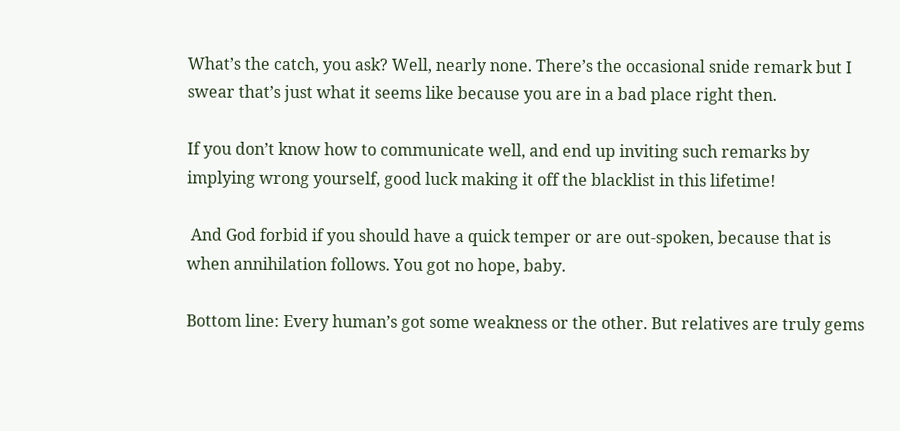What’s the catch, you ask? Well, nearly none. There’s the occasional snide remark but I swear that’s just what it seems like because you are in a bad place right then.

If you don’t know how to communicate well, and end up inviting such remarks by implying wrong yourself, good luck making it off the blacklist in this lifetime!

 And God forbid if you should have a quick temper or are out-spoken, because that is when annihilation follows. You got no hope, baby.

Bottom line: Every human’s got some weakness or the other. But relatives are truly gems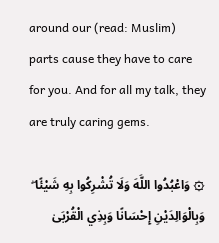around our (read: Muslim) parts cause they have to care for you. And for all my talk, they are truly caring gems.

۞ وَاعْبُدُوا اللَّهَ وَلَا تُشْرِكُوا بِهِ شَيْئًا ۖ وَبِالْوَالِدَيْنِ إِحْسَانًا وَبِذِي الْقُرْبَىٰ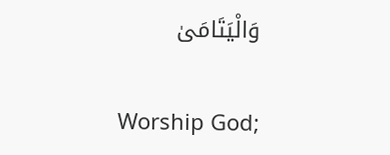وَالْيَتَامَىٰ

Worship God;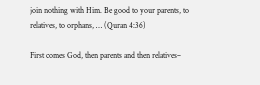join nothing with Him. Be good to your parents, to relatives, to orphans, … (Quran 4:36)

First comes God, then parents and then relatives–